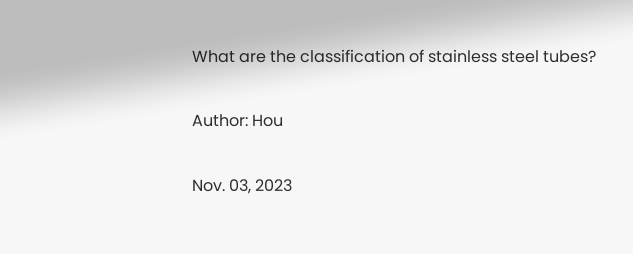What are the classification of stainless steel tubes?

Author: Hou

Nov. 03, 2023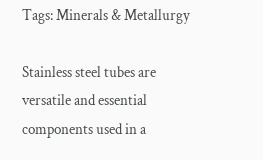Tags: Minerals & Metallurgy

Stainless steel tubes are versatile and essential components used in a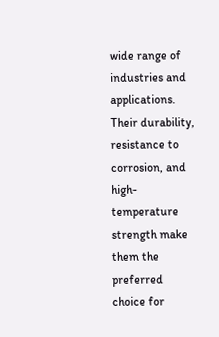wide range of industries and applications. Their durability, resistance to corrosion, and high-temperature strength make them the preferred choice for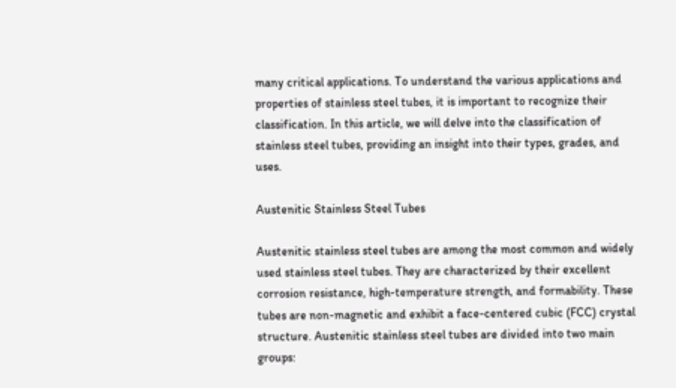many critical applications. To understand the various applications and properties of stainless steel tubes, it is important to recognize their classification. In this article, we will delve into the classification of stainless steel tubes, providing an insight into their types, grades, and uses.

Austenitic Stainless Steel Tubes

Austenitic stainless steel tubes are among the most common and widely used stainless steel tubes. They are characterized by their excellent corrosion resistance, high-temperature strength, and formability. These tubes are non-magnetic and exhibit a face-centered cubic (FCC) crystal structure. Austenitic stainless steel tubes are divided into two main groups: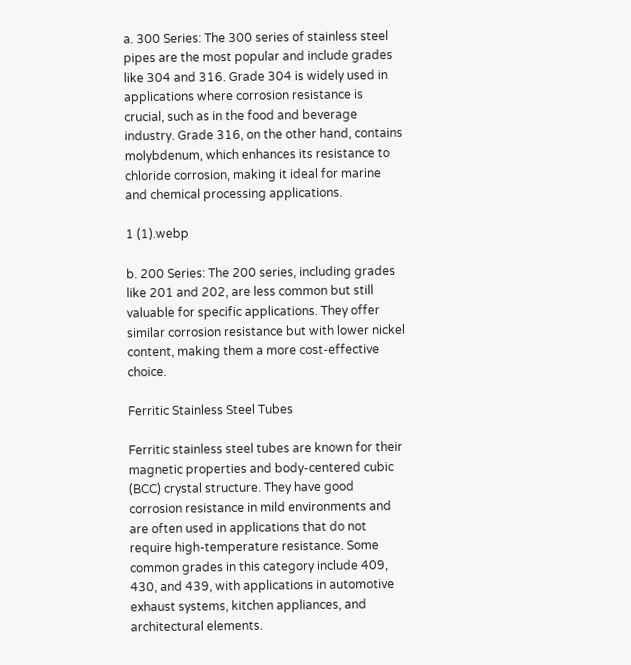a. 300 Series: The 300 series of stainless steel pipes are the most popular and include grades like 304 and 316. Grade 304 is widely used in applications where corrosion resistance is crucial, such as in the food and beverage industry. Grade 316, on the other hand, contains molybdenum, which enhances its resistance to chloride corrosion, making it ideal for marine and chemical processing applications.

1 (1).webp

b. 200 Series: The 200 series, including grades like 201 and 202, are less common but still valuable for specific applications. They offer similar corrosion resistance but with lower nickel content, making them a more cost-effective choice.

Ferritic Stainless Steel Tubes

Ferritic stainless steel tubes are known for their magnetic properties and body-centered cubic (BCC) crystal structure. They have good corrosion resistance in mild environments and are often used in applications that do not require high-temperature resistance. Some common grades in this category include 409, 430, and 439, with applications in automotive exhaust systems, kitchen appliances, and architectural elements.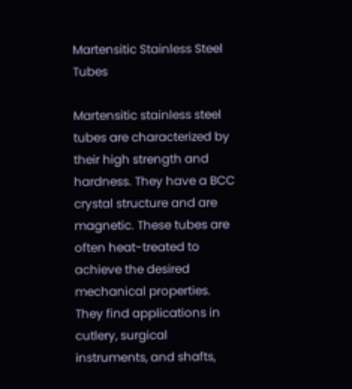Martensitic Stainless Steel Tubes

Martensitic stainless steel tubes are characterized by their high strength and hardness. They have a BCC crystal structure and are magnetic. These tubes are often heat-treated to achieve the desired mechanical properties. They find applications in cutlery, surgical instruments, and shafts,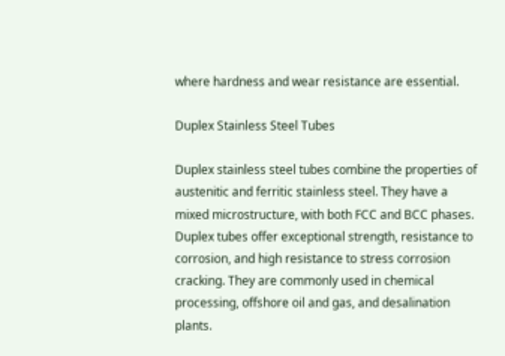where hardness and wear resistance are essential.

Duplex Stainless Steel Tubes

Duplex stainless steel tubes combine the properties of austenitic and ferritic stainless steel. They have a mixed microstructure, with both FCC and BCC phases. Duplex tubes offer exceptional strength, resistance to corrosion, and high resistance to stress corrosion cracking. They are commonly used in chemical processing, offshore oil and gas, and desalination plants.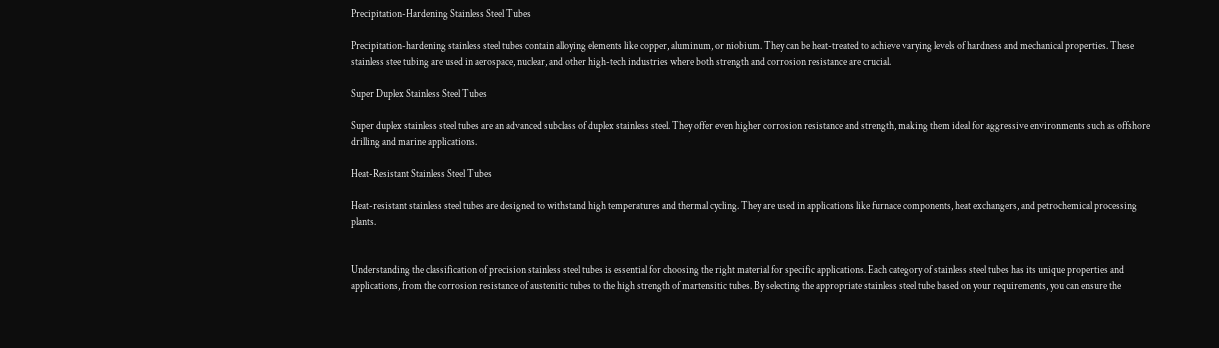Precipitation-Hardening Stainless Steel Tubes

Precipitation-hardening stainless steel tubes contain alloying elements like copper, aluminum, or niobium. They can be heat-treated to achieve varying levels of hardness and mechanical properties. These stainless stee tubing are used in aerospace, nuclear, and other high-tech industries where both strength and corrosion resistance are crucial.

Super Duplex Stainless Steel Tubes

Super duplex stainless steel tubes are an advanced subclass of duplex stainless steel. They offer even higher corrosion resistance and strength, making them ideal for aggressive environments such as offshore drilling and marine applications.

Heat-Resistant Stainless Steel Tubes

Heat-resistant stainless steel tubes are designed to withstand high temperatures and thermal cycling. They are used in applications like furnace components, heat exchangers, and petrochemical processing plants.


Understanding the classification of precision stainless steel tubes is essential for choosing the right material for specific applications. Each category of stainless steel tubes has its unique properties and applications, from the corrosion resistance of austenitic tubes to the high strength of martensitic tubes. By selecting the appropriate stainless steel tube based on your requirements, you can ensure the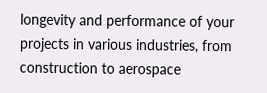longevity and performance of your projects in various industries, from construction to aerospace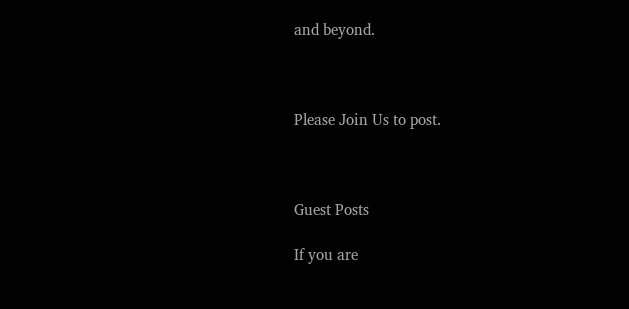and beyond.



Please Join Us to post.



Guest Posts

If you are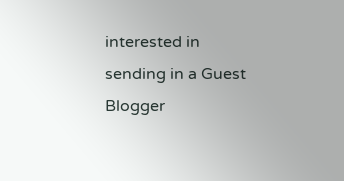interested in sending in a Guest Blogger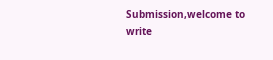Submission,welcome to write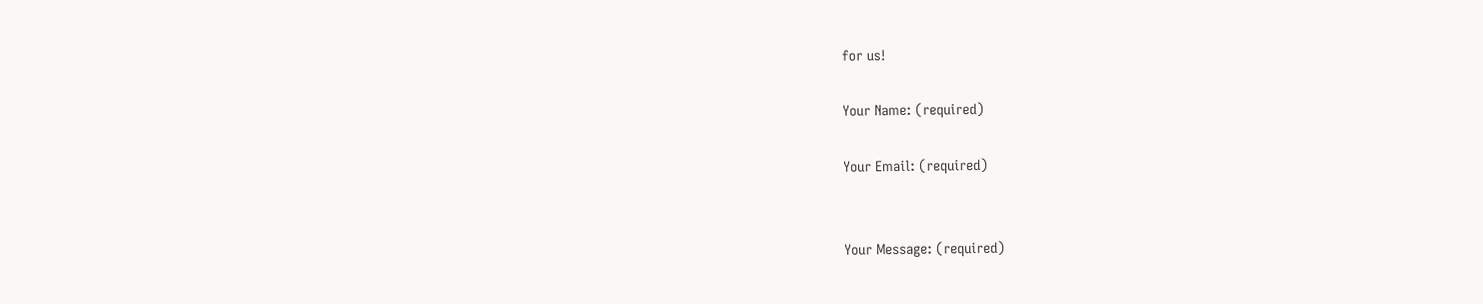for us!

Your Name: (required)

Your Email: (required)


Your Message: (required)